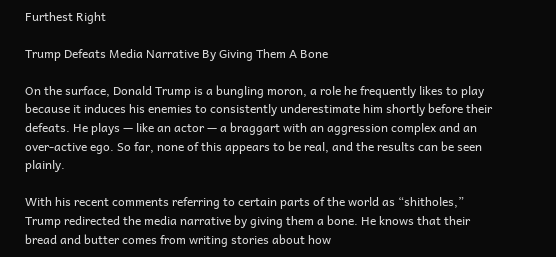Furthest Right

Trump Defeats Media Narrative By Giving Them A Bone

On the surface, Donald Trump is a bungling moron, a role he frequently likes to play because it induces his enemies to consistently underestimate him shortly before their defeats. He plays — like an actor — a braggart with an aggression complex and an over-active ego. So far, none of this appears to be real, and the results can be seen plainly.

With his recent comments referring to certain parts of the world as “shitholes,” Trump redirected the media narrative by giving them a bone. He knows that their bread and butter comes from writing stories about how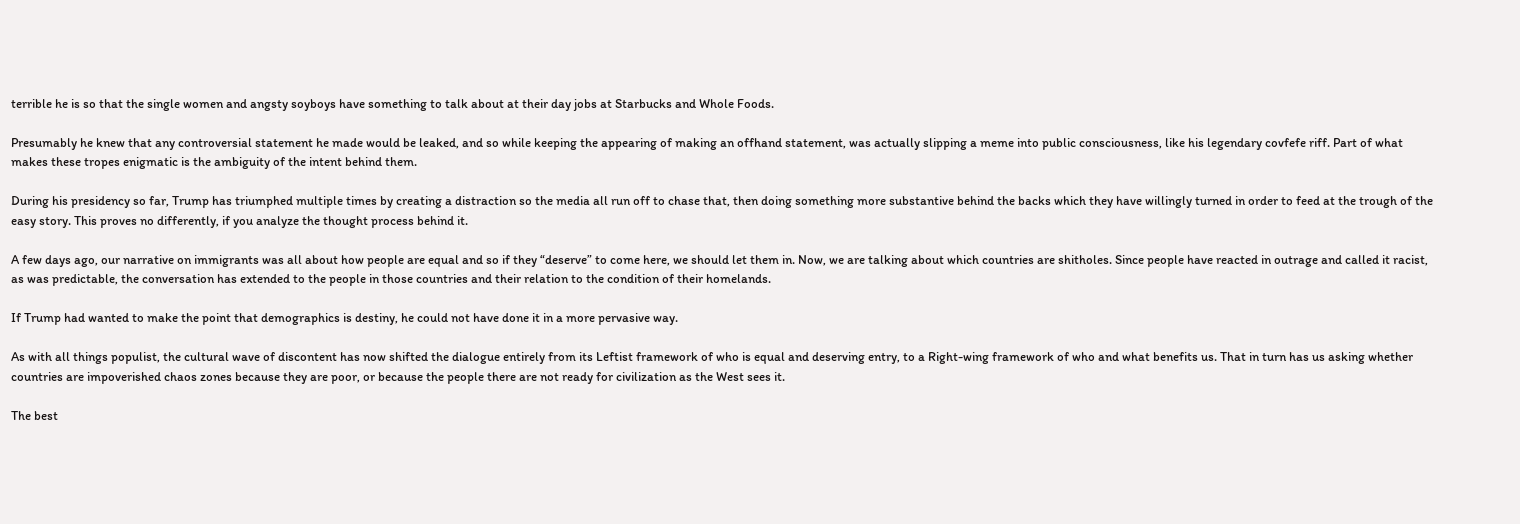terrible he is so that the single women and angsty soyboys have something to talk about at their day jobs at Starbucks and Whole Foods.

Presumably he knew that any controversial statement he made would be leaked, and so while keeping the appearing of making an offhand statement, was actually slipping a meme into public consciousness, like his legendary covfefe riff. Part of what makes these tropes enigmatic is the ambiguity of the intent behind them.

During his presidency so far, Trump has triumphed multiple times by creating a distraction so the media all run off to chase that, then doing something more substantive behind the backs which they have willingly turned in order to feed at the trough of the easy story. This proves no differently, if you analyze the thought process behind it.

A few days ago, our narrative on immigrants was all about how people are equal and so if they “deserve” to come here, we should let them in. Now, we are talking about which countries are shitholes. Since people have reacted in outrage and called it racist, as was predictable, the conversation has extended to the people in those countries and their relation to the condition of their homelands.

If Trump had wanted to make the point that demographics is destiny, he could not have done it in a more pervasive way.

As with all things populist, the cultural wave of discontent has now shifted the dialogue entirely from its Leftist framework of who is equal and deserving entry, to a Right-wing framework of who and what benefits us. That in turn has us asking whether countries are impoverished chaos zones because they are poor, or because the people there are not ready for civilization as the West sees it.

The best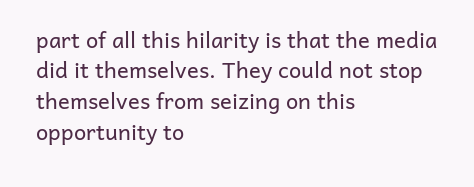part of all this hilarity is that the media did it themselves. They could not stop themselves from seizing on this opportunity to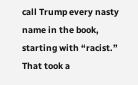call Trump every nasty name in the book, starting with “racist.” That took a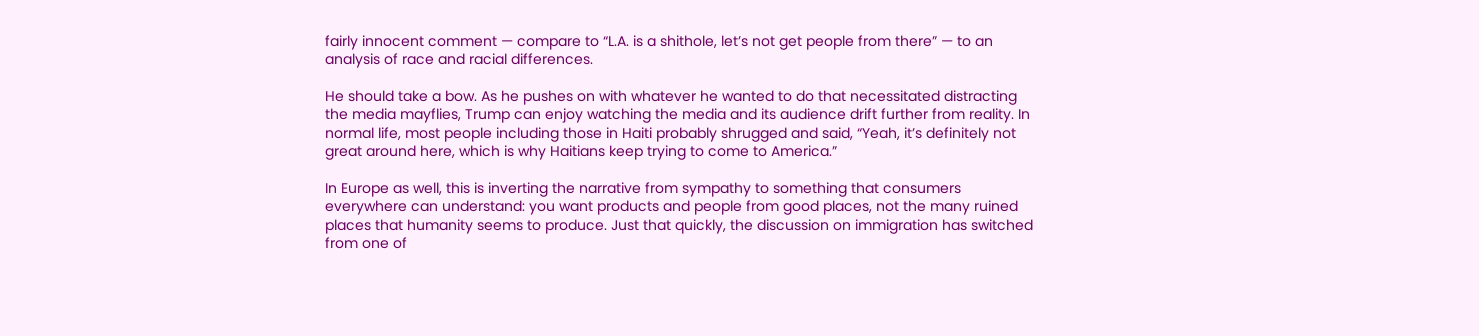fairly innocent comment — compare to “L.A. is a shithole, let’s not get people from there” — to an analysis of race and racial differences.

He should take a bow. As he pushes on with whatever he wanted to do that necessitated distracting the media mayflies, Trump can enjoy watching the media and its audience drift further from reality. In normal life, most people including those in Haiti probably shrugged and said, “Yeah, it’s definitely not great around here, which is why Haitians keep trying to come to America.”

In Europe as well, this is inverting the narrative from sympathy to something that consumers everywhere can understand: you want products and people from good places, not the many ruined places that humanity seems to produce. Just that quickly, the discussion on immigration has switched from one of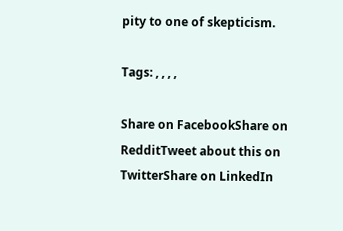pity to one of skepticism.

Tags: , , , ,

Share on FacebookShare on RedditTweet about this on TwitterShare on LinkedIn